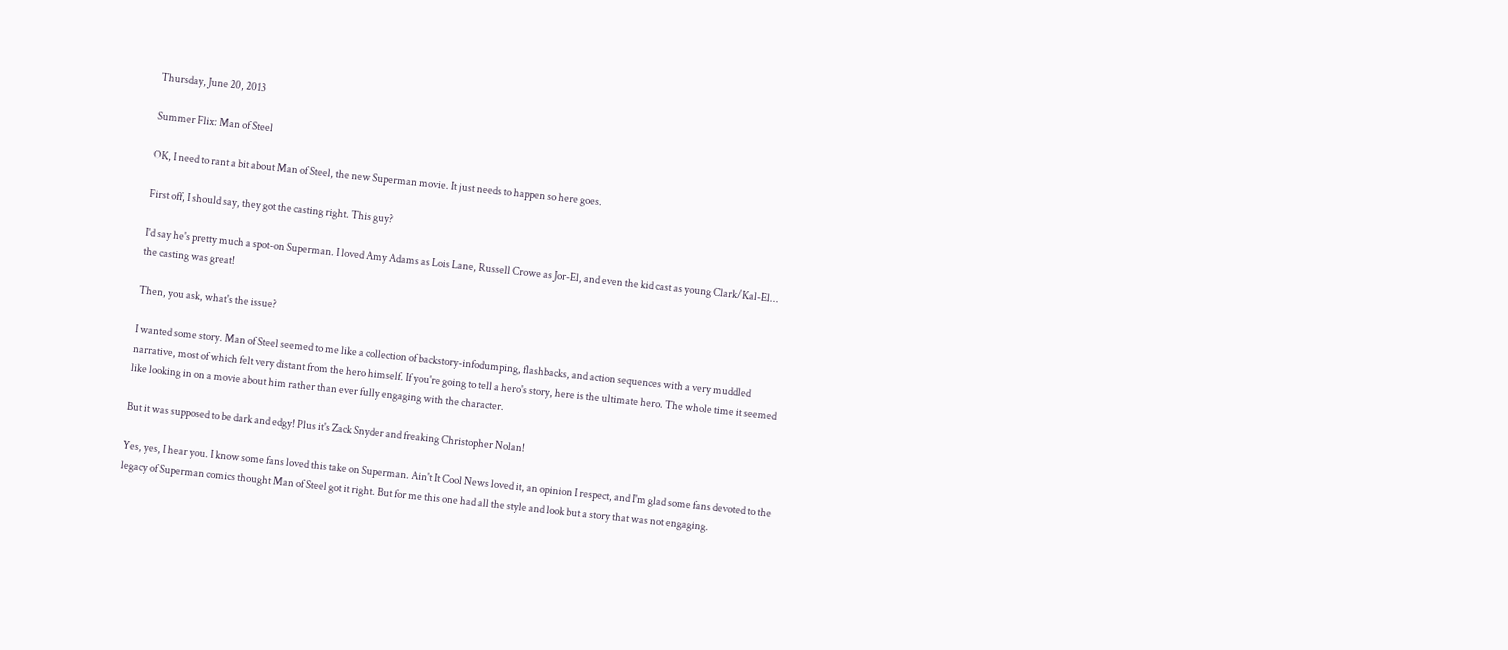Thursday, June 20, 2013

Summer Flix: Man of Steel

OK, I need to rant a bit about Man of Steel, the new Superman movie. It just needs to happen so here goes.

First off, I should say, they got the casting right. This guy?

I'd say he's pretty much a spot-on Superman. I loved Amy Adams as Lois Lane, Russell Crowe as Jor-El, and even the kid cast as young Clark/Kal-El... the casting was great!

Then, you ask, what's the issue?

I wanted some story. Man of Steel seemed to me like a collection of backstory-infodumping, flashbacks, and action sequences with a very muddled narrative, most of which felt very distant from the hero himself. If you're going to tell a hero's story, here is the ultimate hero. The whole time it seemed like looking in on a movie about him rather than ever fully engaging with the character.

But it was supposed to be dark and edgy! Plus it's Zack Snyder and freaking Christopher Nolan!

Yes, yes, I hear you. I know some fans loved this take on Superman. Ain't It Cool News loved it, an opinion I respect, and I'm glad some fans devoted to the legacy of Superman comics thought Man of Steel got it right. But for me this one had all the style and look but a story that was not engaging.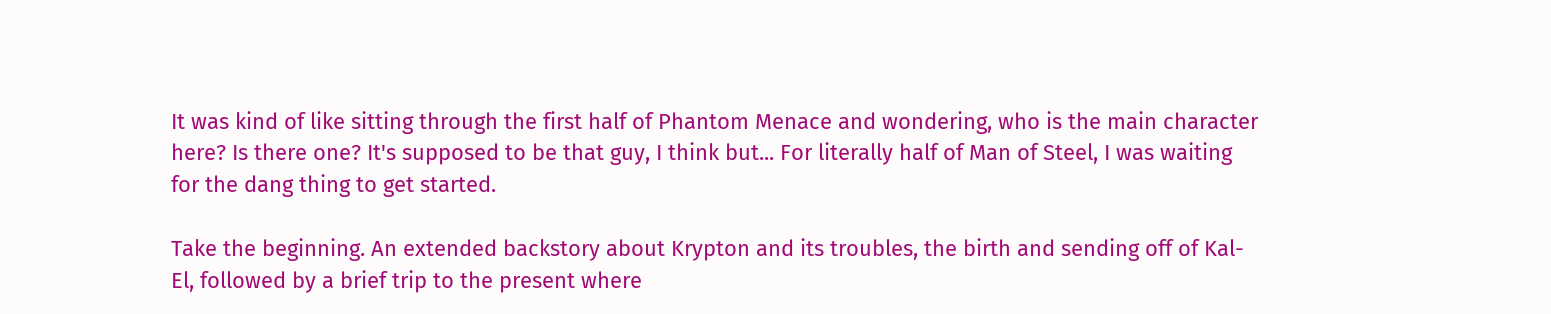It was kind of like sitting through the first half of Phantom Menace and wondering, who is the main character here? Is there one? It's supposed to be that guy, I think but... For literally half of Man of Steel, I was waiting for the dang thing to get started.

Take the beginning. An extended backstory about Krypton and its troubles, the birth and sending off of Kal-El, followed by a brief trip to the present where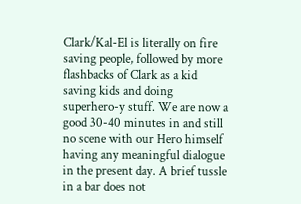Clark/Kal-El is literally on fire saving people, followed by more flashbacks of Clark as a kid saving kids and doing superhero-y stuff. We are now a good 30-40 minutes in and still no scene with our Hero himself having any meaningful dialogue in the present day. A brief tussle in a bar does not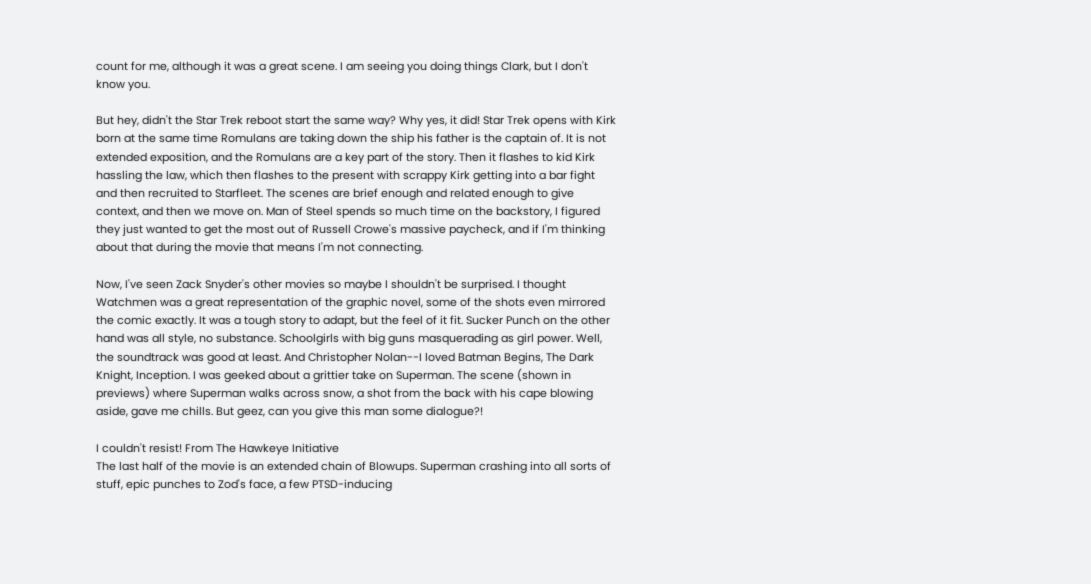count for me, although it was a great scene. I am seeing you doing things Clark, but I don't know you.

But hey, didn't the Star Trek reboot start the same way? Why yes, it did! Star Trek opens with Kirk born at the same time Romulans are taking down the ship his father is the captain of. It is not extended exposition, and the Romulans are a key part of the story. Then it flashes to kid Kirk hassling the law, which then flashes to the present with scrappy Kirk getting into a bar fight and then recruited to Starfleet. The scenes are brief enough and related enough to give context, and then we move on. Man of Steel spends so much time on the backstory, I figured they just wanted to get the most out of Russell Crowe's massive paycheck, and if I'm thinking about that during the movie that means I'm not connecting.

Now, I've seen Zack Snyder's other movies so maybe I shouldn't be surprised. I thought Watchmen was a great representation of the graphic novel, some of the shots even mirrored the comic exactly. It was a tough story to adapt, but the feel of it fit. Sucker Punch on the other hand was all style, no substance. Schoolgirls with big guns masquerading as girl power. Well, the soundtrack was good at least. And Christopher Nolan--I loved Batman Begins, The Dark Knight, Inception. I was geeked about a grittier take on Superman. The scene (shown in previews) where Superman walks across snow, a shot from the back with his cape blowing aside, gave me chills. But geez, can you give this man some dialogue?!

I couldn't resist! From The Hawkeye Initiative
The last half of the movie is an extended chain of Blowups. Superman crashing into all sorts of stuff, epic punches to Zod's face, a few PTSD-inducing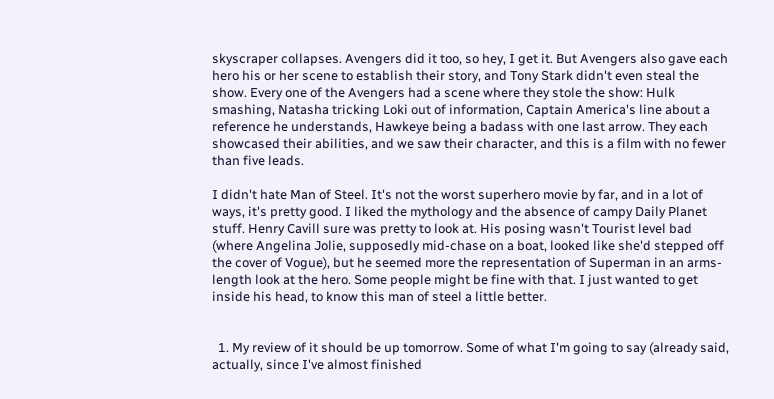skyscraper collapses. Avengers did it too, so hey, I get it. But Avengers also gave each hero his or her scene to establish their story, and Tony Stark didn't even steal the show. Every one of the Avengers had a scene where they stole the show: Hulk smashing, Natasha tricking Loki out of information, Captain America's line about a reference he understands, Hawkeye being a badass with one last arrow. They each showcased their abilities, and we saw their character, and this is a film with no fewer than five leads.

I didn't hate Man of Steel. It's not the worst superhero movie by far, and in a lot of ways, it's pretty good. I liked the mythology and the absence of campy Daily Planet stuff. Henry Cavill sure was pretty to look at. His posing wasn't Tourist level bad (where Angelina Jolie, supposedly mid-chase on a boat, looked like she'd stepped off the cover of Vogue), but he seemed more the representation of Superman in an arms-length look at the hero. Some people might be fine with that. I just wanted to get inside his head, to know this man of steel a little better.


  1. My review of it should be up tomorrow. Some of what I'm going to say (already said, actually, since I've almost finished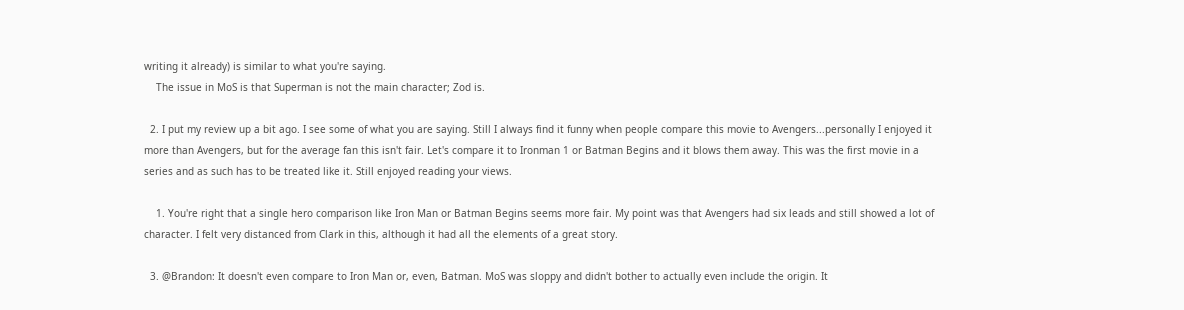writing it already) is similar to what you're saying.
    The issue in MoS is that Superman is not the main character; Zod is.

  2. I put my review up a bit ago. I see some of what you are saying. Still I always find it funny when people compare this movie to Avengers...personally I enjoyed it more than Avengers, but for the average fan this isn't fair. Let's compare it to Ironman 1 or Batman Begins and it blows them away. This was the first movie in a series and as such has to be treated like it. Still enjoyed reading your views.

    1. You're right that a single hero comparison like Iron Man or Batman Begins seems more fair. My point was that Avengers had six leads and still showed a lot of character. I felt very distanced from Clark in this, although it had all the elements of a great story.

  3. @Brandon: It doesn't even compare to Iron Man or, even, Batman. MoS was sloppy and didn't bother to actually even include the origin. It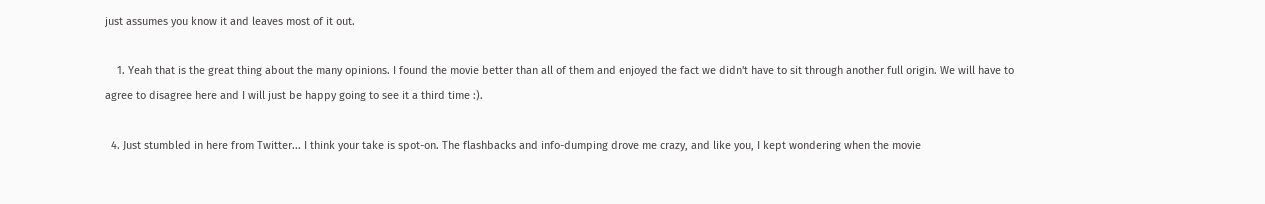just assumes you know it and leaves most of it out.

    1. Yeah that is the great thing about the many opinions. I found the movie better than all of them and enjoyed the fact we didn't have to sit through another full origin. We will have to agree to disagree here and I will just be happy going to see it a third time :).

  4. Just stumbled in here from Twitter... I think your take is spot-on. The flashbacks and info-dumping drove me crazy, and like you, I kept wondering when the movie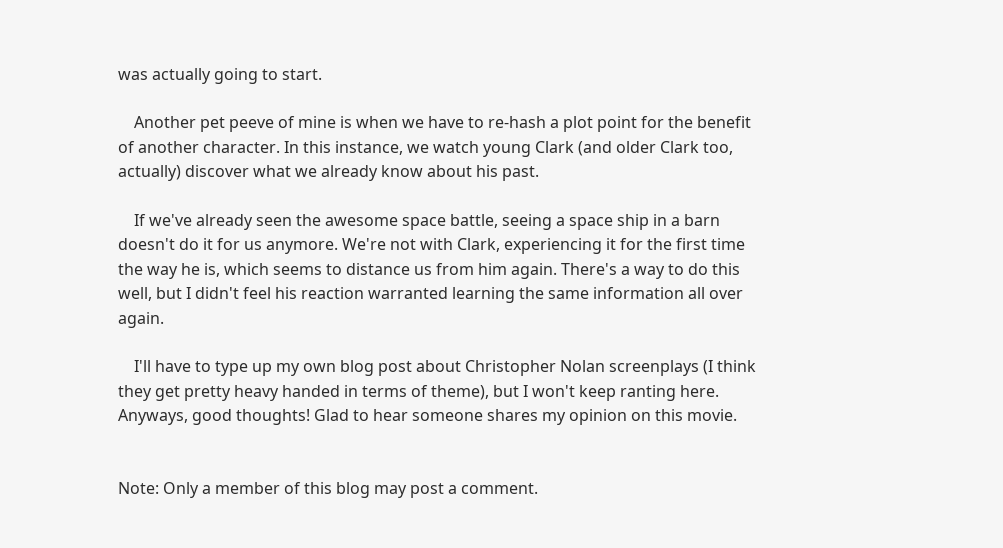was actually going to start.

    Another pet peeve of mine is when we have to re-hash a plot point for the benefit of another character. In this instance, we watch young Clark (and older Clark too, actually) discover what we already know about his past.

    If we've already seen the awesome space battle, seeing a space ship in a barn doesn't do it for us anymore. We're not with Clark, experiencing it for the first time the way he is, which seems to distance us from him again. There's a way to do this well, but I didn't feel his reaction warranted learning the same information all over again.

    I'll have to type up my own blog post about Christopher Nolan screenplays (I think they get pretty heavy handed in terms of theme), but I won't keep ranting here. Anyways, good thoughts! Glad to hear someone shares my opinion on this movie.


Note: Only a member of this blog may post a comment.